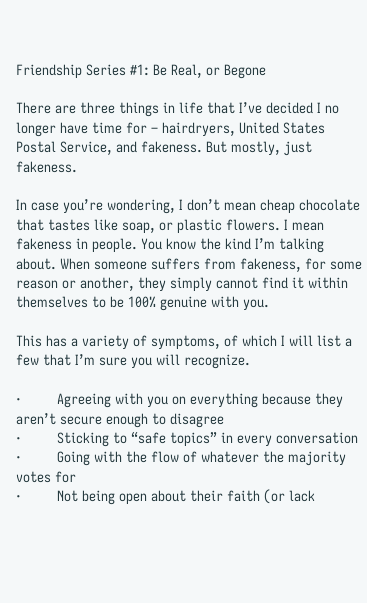Friendship Series #1: Be Real, or Begone

There are three things in life that I’ve decided I no longer have time for – hairdryers, United States Postal Service, and fakeness. But mostly, just fakeness.

In case you’re wondering, I don’t mean cheap chocolate that tastes like soap, or plastic flowers. I mean fakeness in people. You know the kind I’m talking about. When someone suffers from fakeness, for some reason or another, they simply cannot find it within themselves to be 100% genuine with you.

This has a variety of symptoms, of which I will list a few that I’m sure you will recognize.

·         Agreeing with you on everything because they aren’t secure enough to disagree
·         Sticking to “safe topics” in every conversation
·         Going with the flow of whatever the majority votes for
·         Not being open about their faith (or lack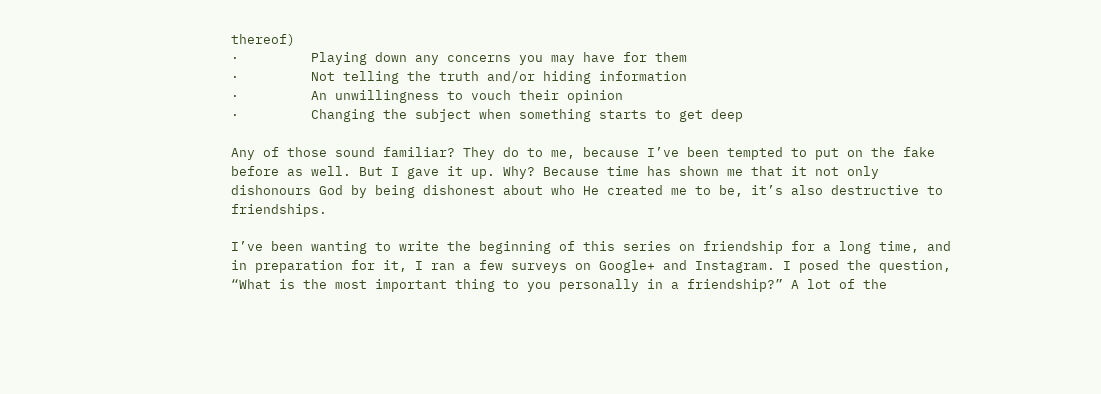thereof)
·         Playing down any concerns you may have for them
·         Not telling the truth and/or hiding information
·         An unwillingness to vouch their opinion
·         Changing the subject when something starts to get deep

Any of those sound familiar? They do to me, because I’ve been tempted to put on the fake before as well. But I gave it up. Why? Because time has shown me that it not only dishonours God by being dishonest about who He created me to be, it’s also destructive to friendships.

I’ve been wanting to write the beginning of this series on friendship for a long time, and in preparation for it, I ran a few surveys on Google+ and Instagram. I posed the question, “What is the most important thing to you personally in a friendship?” A lot of the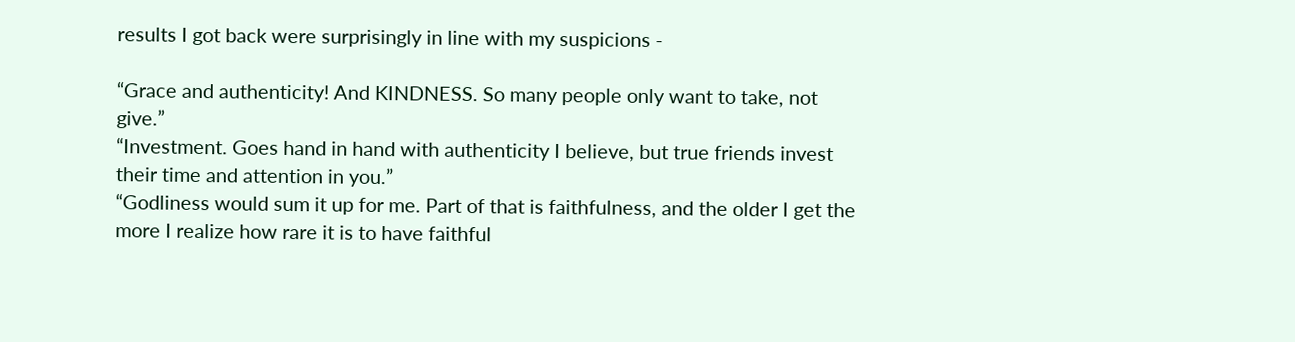results I got back were surprisingly in line with my suspicions -

“Grace and authenticity! And KINDNESS. So many people only want to take, not give.”
“Investment. Goes hand in hand with authenticity I believe, but true friends invest their time and attention in you.”
“Godliness would sum it up for me. Part of that is faithfulness, and the older I get the more I realize how rare it is to have faithful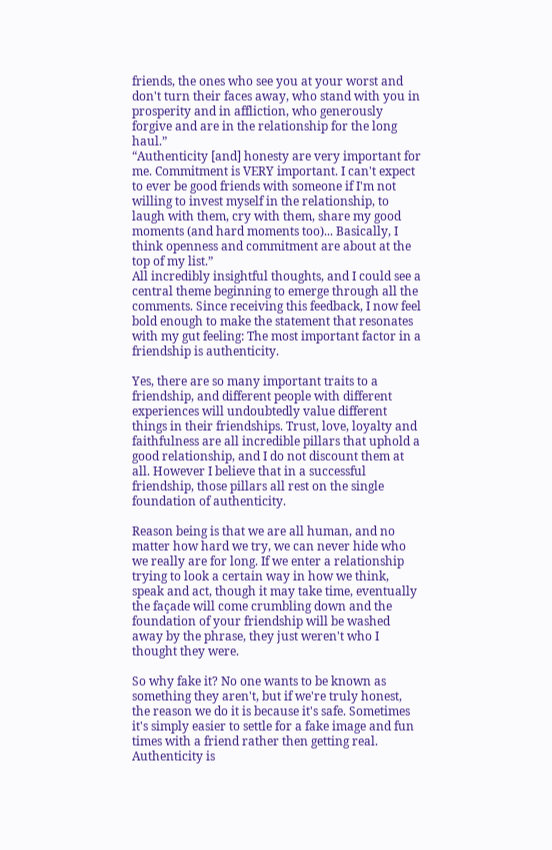friends, the ones who see you at your worst and don't turn their faces away, who stand with you in prosperity and in affliction, who generously forgive and are in the relationship for the long haul.”
“Authenticity [and] honesty are very important for me. Commitment is VERY important. I can't expect to ever be good friends with someone if I'm not willing to invest myself in the relationship, to laugh with them, cry with them, share my good moments (and hard moments too)... Basically, I think openness and commitment are about at the top of my list.”
All incredibly insightful thoughts, and I could see a central theme beginning to emerge through all the comments. Since receiving this feedback, I now feel bold enough to make the statement that resonates with my gut feeling: The most important factor in a friendship is authenticity.

Yes, there are so many important traits to a friendship, and different people with different experiences will undoubtedly value different things in their friendships. Trust, love, loyalty and faithfulness are all incredible pillars that uphold a good relationship, and I do not discount them at all. However I believe that in a successful friendship, those pillars all rest on the single foundation of authenticity.

Reason being is that we are all human, and no matter how hard we try, we can never hide who we really are for long. If we enter a relationship trying to look a certain way in how we think, speak and act, though it may take time, eventually the façade will come crumbling down and the foundation of your friendship will be washed away by the phrase, they just weren't who I thought they were.

So why fake it? No one wants to be known as something they aren't, but if we're truly honest, the reason we do it is because it's safe. Sometimes it's simply easier to settle for a fake image and fun times with a friend rather then getting real. Authenticity is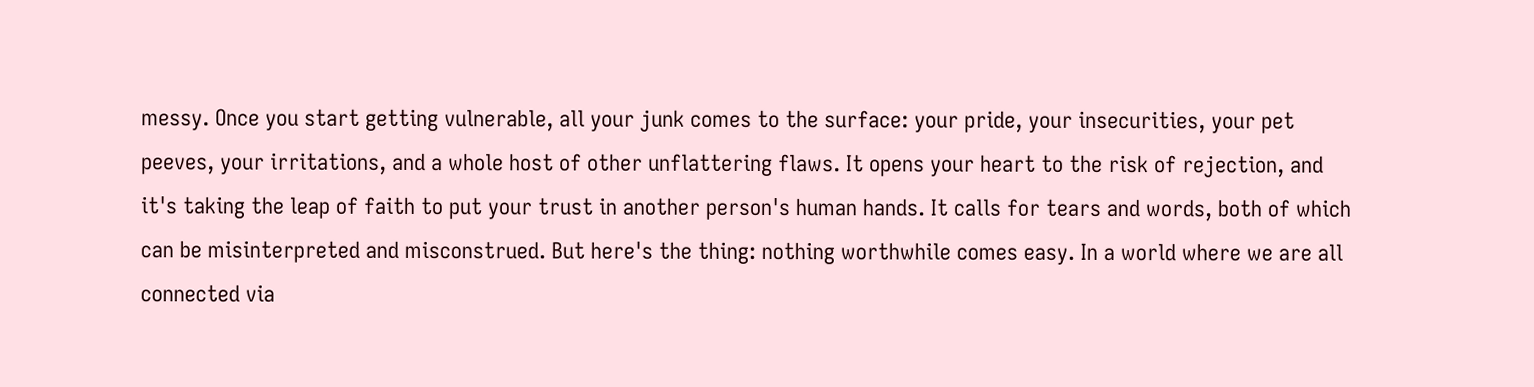messy. Once you start getting vulnerable, all your junk comes to the surface: your pride, your insecurities, your pet peeves, your irritations, and a whole host of other unflattering flaws. It opens your heart to the risk of rejection, and it's taking the leap of faith to put your trust in another person's human hands. It calls for tears and words, both of which can be misinterpreted and misconstrued. But here's the thing: nothing worthwhile comes easy. In a world where we are all connected via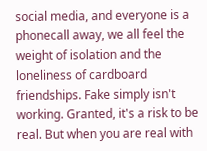social media, and everyone is a phonecall away, we all feel the weight of isolation and the loneliness of cardboard friendships. Fake simply isn't working. Granted, it's a risk to be real. But when you are real with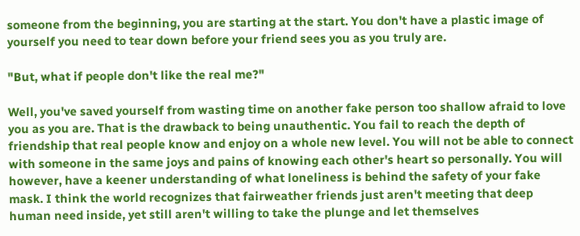someone from the beginning, you are starting at the start. You don't have a plastic image of yourself you need to tear down before your friend sees you as you truly are.

"But, what if people don't like the real me?"

Well, you've saved yourself from wasting time on another fake person too shallow afraid to love you as you are. That is the drawback to being unauthentic. You fail to reach the depth of friendship that real people know and enjoy on a whole new level. You will not be able to connect with someone in the same joys and pains of knowing each other's heart so personally. You will however, have a keener understanding of what loneliness is behind the safety of your fake mask. I think the world recognizes that fairweather friends just aren't meeting that deep human need inside, yet still aren't willing to take the plunge and let themselves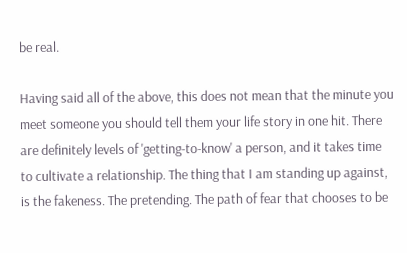be real.

Having said all of the above, this does not mean that the minute you meet someone you should tell them your life story in one hit. There are definitely levels of 'getting-to-know' a person, and it takes time to cultivate a relationship. The thing that I am standing up against, is the fakeness. The pretending. The path of fear that chooses to be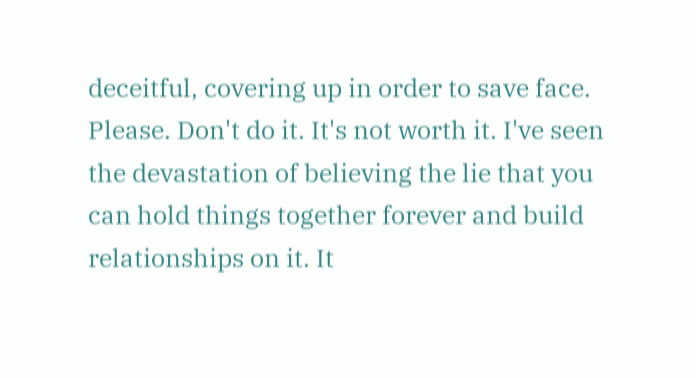deceitful, covering up in order to save face. Please. Don't do it. It's not worth it. I've seen the devastation of believing the lie that you can hold things together forever and build relationships on it. It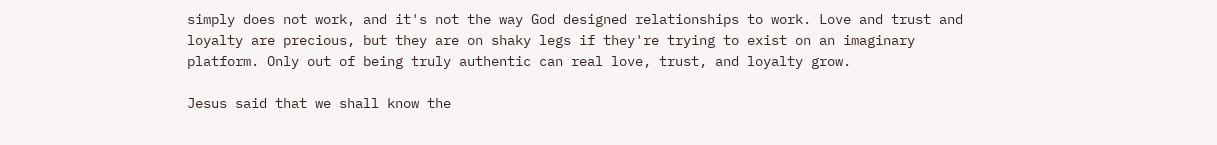simply does not work, and it's not the way God designed relationships to work. Love and trust and loyalty are precious, but they are on shaky legs if they're trying to exist on an imaginary platform. Only out of being truly authentic can real love, trust, and loyalty grow.

Jesus said that we shall know the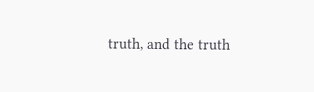truth, and the truth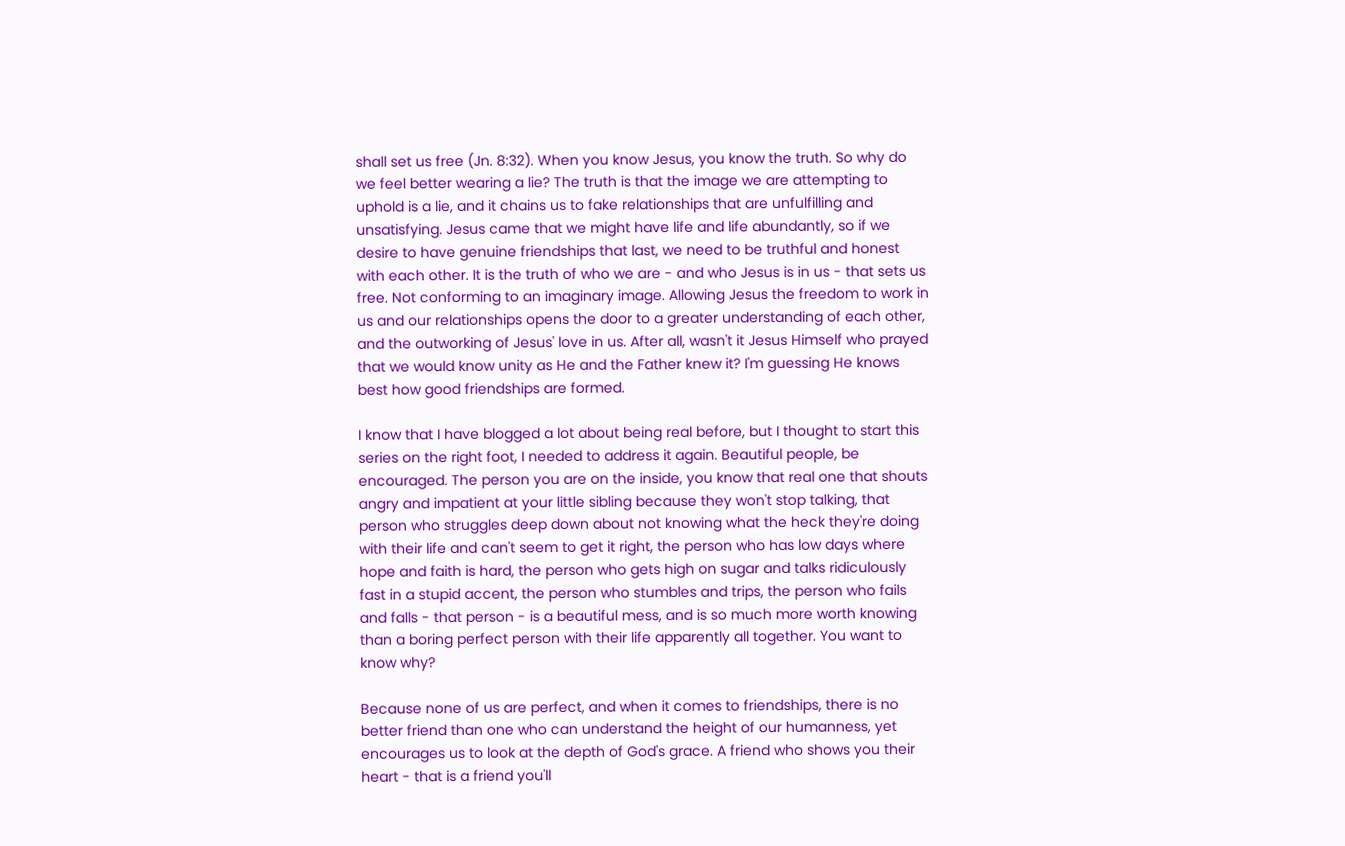shall set us free (Jn. 8:32). When you know Jesus, you know the truth. So why do we feel better wearing a lie? The truth is that the image we are attempting to uphold is a lie, and it chains us to fake relationships that are unfulfilling and unsatisfying. Jesus came that we might have life and life abundantly, so if we desire to have genuine friendships that last, we need to be truthful and honest with each other. It is the truth of who we are - and who Jesus is in us - that sets us free. Not conforming to an imaginary image. Allowing Jesus the freedom to work in us and our relationships opens the door to a greater understanding of each other, and the outworking of Jesus' love in us. After all, wasn't it Jesus Himself who prayed that we would know unity as He and the Father knew it? I'm guessing He knows best how good friendships are formed.

I know that I have blogged a lot about being real before, but I thought to start this series on the right foot, I needed to address it again. Beautiful people, be encouraged. The person you are on the inside, you know that real one that shouts angry and impatient at your little sibling because they won't stop talking, that person who struggles deep down about not knowing what the heck they're doing with their life and can't seem to get it right, the person who has low days where hope and faith is hard, the person who gets high on sugar and talks ridiculously fast in a stupid accent, the person who stumbles and trips, the person who fails and falls - that person - is a beautiful mess, and is so much more worth knowing than a boring perfect person with their life apparently all together. You want to know why?

Because none of us are perfect, and when it comes to friendships, there is no better friend than one who can understand the height of our humanness, yet encourages us to look at the depth of God's grace. A friend who shows you their heart - that is a friend you'll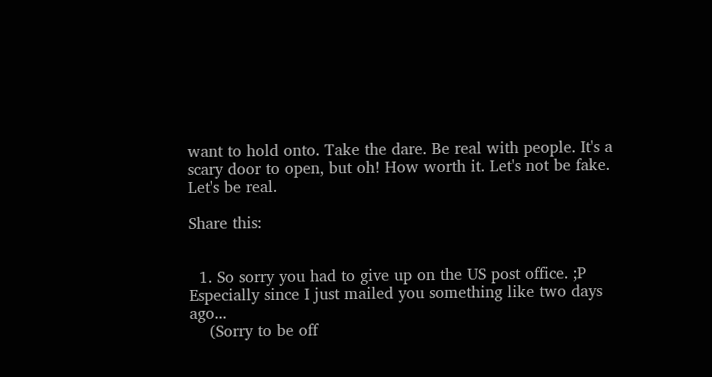want to hold onto. Take the dare. Be real with people. It's a scary door to open, but oh! How worth it. Let's not be fake. Let's be real.

Share this:


  1. So sorry you had to give up on the US post office. ;P Especially since I just mailed you something like two days ago...
    (Sorry to be off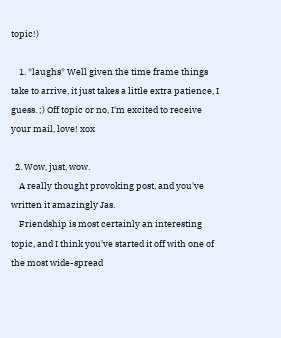topic!)

    1. *laughs* Well given the time frame things take to arrive, it just takes a little extra patience, I guess. ;) Off topic or no, I'm excited to receive your mail, love! xox

  2. Wow, just, wow.
    A really thought provoking post, and you've written it amazingly Jas.
    Friendship is most certainly an interesting topic, and I think you've started it off with one of the most wide-spread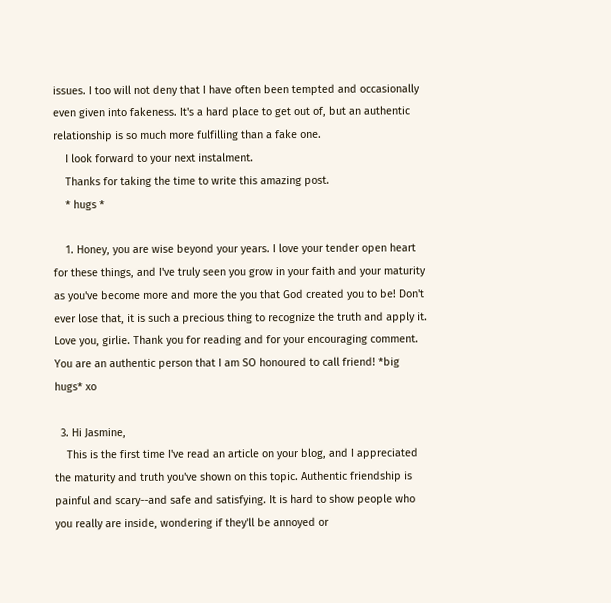issues. I too will not deny that I have often been tempted and occasionally even given into fakeness. It's a hard place to get out of, but an authentic relationship is so much more fulfilling than a fake one.
    I look forward to your next instalment.
    Thanks for taking the time to write this amazing post.
    * hugs *

    1. Honey, you are wise beyond your years. I love your tender open heart for these things, and I've truly seen you grow in your faith and your maturity as you've become more and more the you that God created you to be! Don't ever lose that, it is such a precious thing to recognize the truth and apply it. Love you, girlie. Thank you for reading and for your encouraging comment. You are an authentic person that I am SO honoured to call friend! *big hugs* xo

  3. Hi Jasmine,
    This is the first time I've read an article on your blog, and I appreciated the maturity and truth you've shown on this topic. Authentic friendship is painful and scary--and safe and satisfying. It is hard to show people who you really are inside, wondering if they'll be annoyed or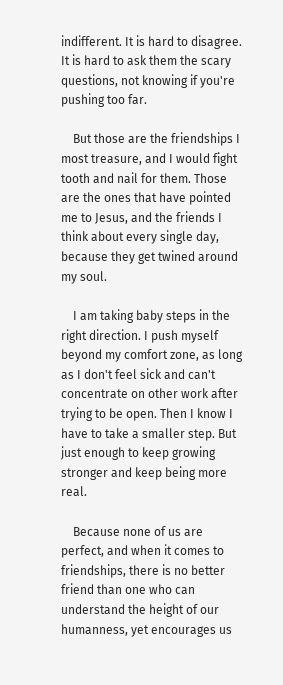indifferent. It is hard to disagree. It is hard to ask them the scary questions, not knowing if you're pushing too far.

    But those are the friendships I most treasure, and I would fight tooth and nail for them. Those are the ones that have pointed me to Jesus, and the friends I think about every single day, because they get twined around my soul.

    I am taking baby steps in the right direction. I push myself beyond my comfort zone, as long as I don't feel sick and can't concentrate on other work after trying to be open. Then I know I have to take a smaller step. But just enough to keep growing stronger and keep being more real.

    Because none of us are perfect, and when it comes to friendships, there is no better friend than one who can understand the height of our humanness, yet encourages us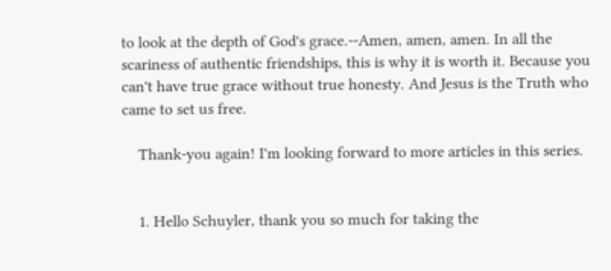to look at the depth of God's grace.--Amen, amen, amen. In all the scariness of authentic friendships, this is why it is worth it. Because you can't have true grace without true honesty. And Jesus is the Truth who came to set us free.

    Thank-you again! I'm looking forward to more articles in this series.


    1. Hello Schuyler, thank you so much for taking the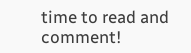time to read and comment!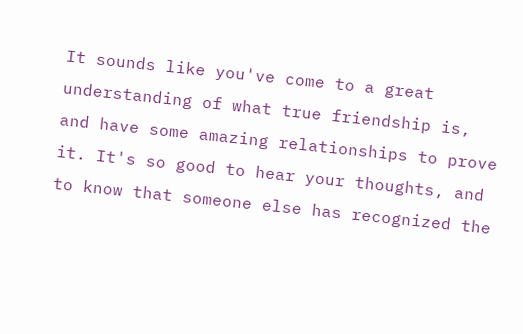It sounds like you've come to a great understanding of what true friendship is, and have some amazing relationships to prove it. It's so good to hear your thoughts, and to know that someone else has recognized the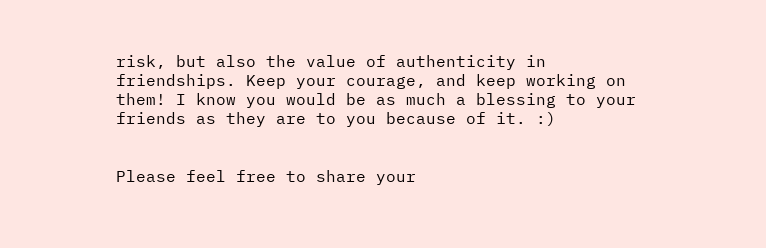risk, but also the value of authenticity in friendships. Keep your courage, and keep working on them! I know you would be as much a blessing to your friends as they are to you because of it. :)


Please feel free to share your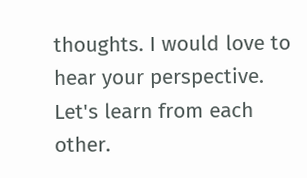thoughts. I would love to hear your perspective. Let's learn from each other.